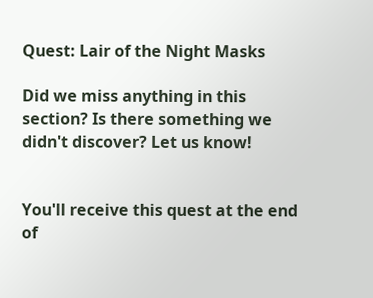Quest: Lair of the Night Masks

Did we miss anything in this section? Is there something we didn't discover? Let us know!


You'll receive this quest at the end of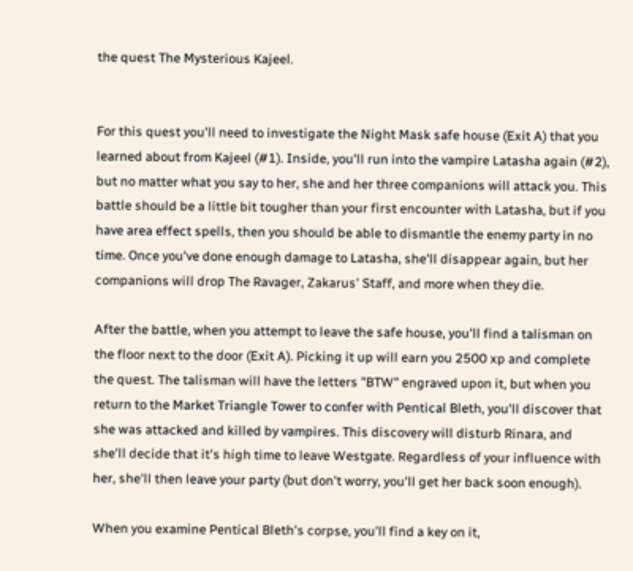the quest The Mysterious Kajeel.


For this quest you'll need to investigate the Night Mask safe house (Exit A) that you learned about from Kajeel (#1). Inside, you'll run into the vampire Latasha again (#2), but no matter what you say to her, she and her three companions will attack you. This battle should be a little bit tougher than your first encounter with Latasha, but if you have area effect spells, then you should be able to dismantle the enemy party in no time. Once you've done enough damage to Latasha, she'll disappear again, but her companions will drop The Ravager, Zakarus' Staff, and more when they die.

After the battle, when you attempt to leave the safe house, you'll find a talisman on the floor next to the door (Exit A). Picking it up will earn you 2500 xp and complete the quest. The talisman will have the letters "BTW" engraved upon it, but when you return to the Market Triangle Tower to confer with Pentical Bleth, you'll discover that she was attacked and killed by vampires. This discovery will disturb Rinara, and she'll decide that it's high time to leave Westgate. Regardless of your influence with her, she'll then leave your party (but don't worry, you'll get her back soon enough).

When you examine Pentical Bleth's corpse, you'll find a key on it,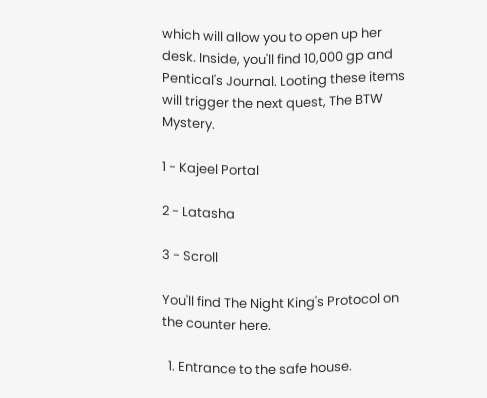which will allow you to open up her desk. Inside, you'll find 10,000 gp and Pentical's Journal. Looting these items will trigger the next quest, The BTW Mystery.

1 - Kajeel Portal

2 - Latasha

3 - Scroll

You'll find The Night King's Protocol on the counter here.

  1. Entrance to the safe house.